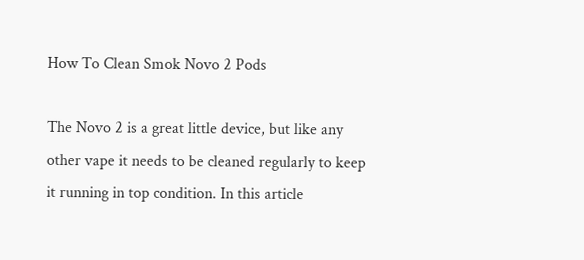How To Clean Smok Novo 2 Pods

The Novo 2 is a great little device, but like any other vape it needs to be cleaned regularly to keep it running in top condition. In this article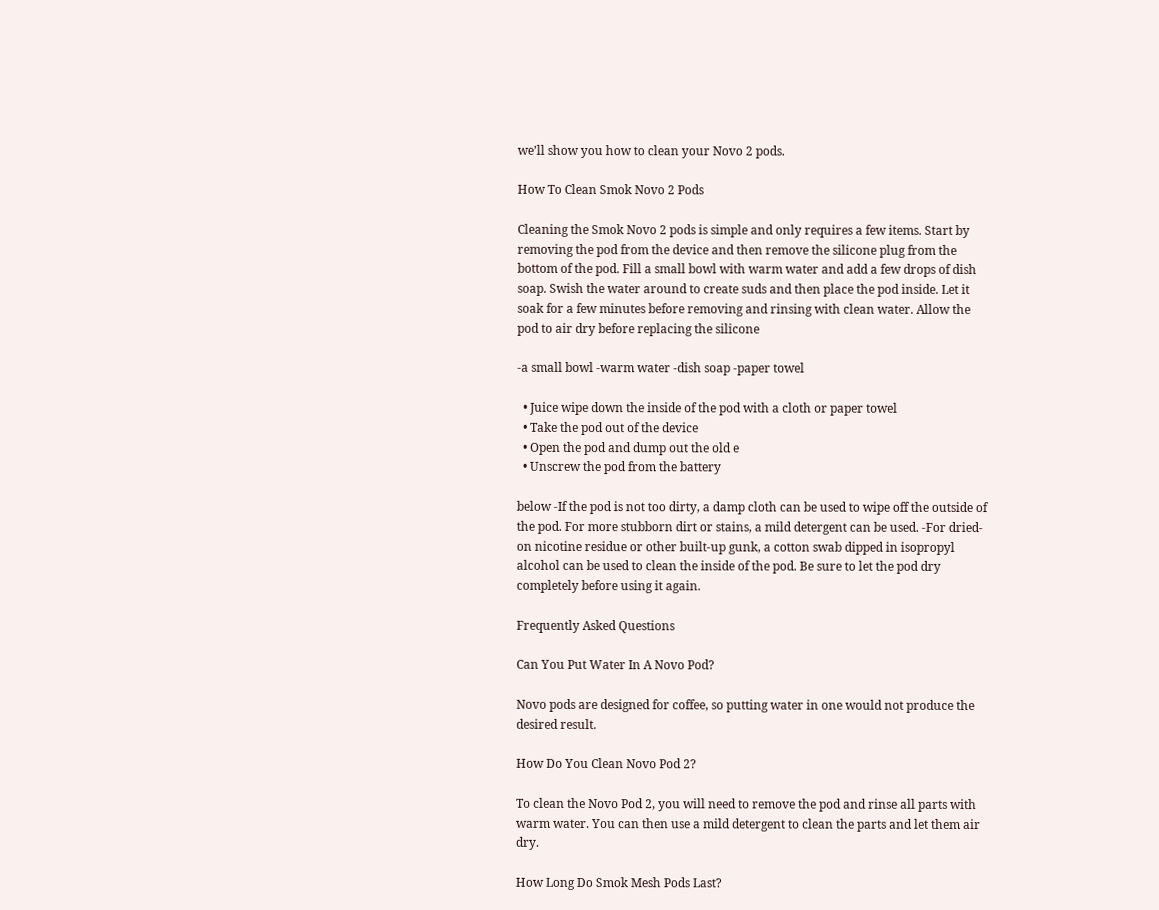we’ll show you how to clean your Novo 2 pods.

How To Clean Smok Novo 2 Pods

Cleaning the Smok Novo 2 pods is simple and only requires a few items. Start by removing the pod from the device and then remove the silicone plug from the bottom of the pod. Fill a small bowl with warm water and add a few drops of dish soap. Swish the water around to create suds and then place the pod inside. Let it soak for a few minutes before removing and rinsing with clean water. Allow the pod to air dry before replacing the silicone

-a small bowl -warm water -dish soap -paper towel

  • Juice wipe down the inside of the pod with a cloth or paper towel
  • Take the pod out of the device
  • Open the pod and dump out the old e
  • Unscrew the pod from the battery

below -If the pod is not too dirty, a damp cloth can be used to wipe off the outside of the pod. For more stubborn dirt or stains, a mild detergent can be used. -For dried-on nicotine residue or other built-up gunk, a cotton swab dipped in isopropyl alcohol can be used to clean the inside of the pod. Be sure to let the pod dry completely before using it again.

Frequently Asked Questions

Can You Put Water In A Novo Pod?

Novo pods are designed for coffee, so putting water in one would not produce the desired result.

How Do You Clean Novo Pod 2?

To clean the Novo Pod 2, you will need to remove the pod and rinse all parts with warm water. You can then use a mild detergent to clean the parts and let them air dry.

How Long Do Smok Mesh Pods Last?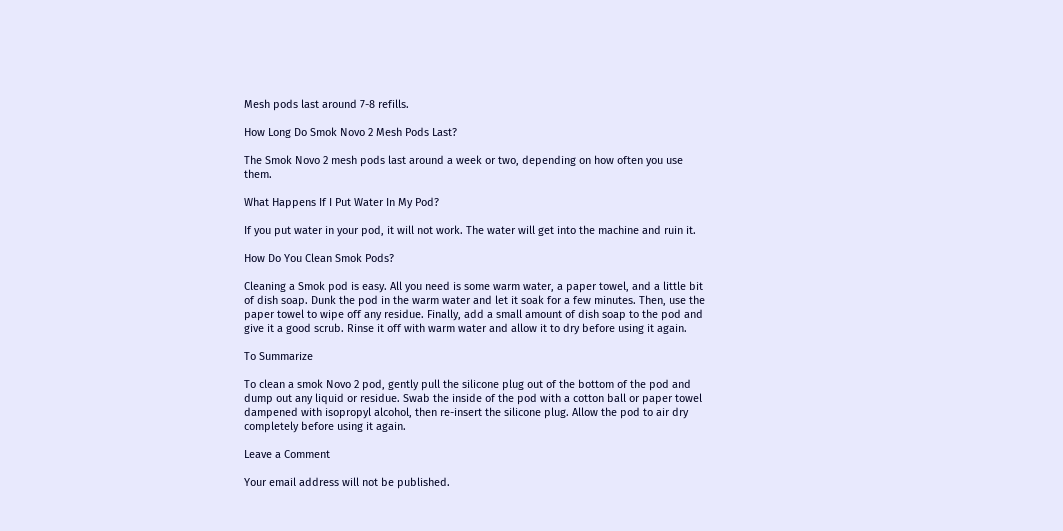Mesh pods last around 7-8 refills.

How Long Do Smok Novo 2 Mesh Pods Last?

The Smok Novo 2 mesh pods last around a week or two, depending on how often you use them.

What Happens If I Put Water In My Pod?

If you put water in your pod, it will not work. The water will get into the machine and ruin it.

How Do You Clean Smok Pods?

Cleaning a Smok pod is easy. All you need is some warm water, a paper towel, and a little bit of dish soap. Dunk the pod in the warm water and let it soak for a few minutes. Then, use the paper towel to wipe off any residue. Finally, add a small amount of dish soap to the pod and give it a good scrub. Rinse it off with warm water and allow it to dry before using it again.

To Summarize

To clean a smok Novo 2 pod, gently pull the silicone plug out of the bottom of the pod and dump out any liquid or residue. Swab the inside of the pod with a cotton ball or paper towel dampened with isopropyl alcohol, then re-insert the silicone plug. Allow the pod to air dry completely before using it again.

Leave a Comment

Your email address will not be published.